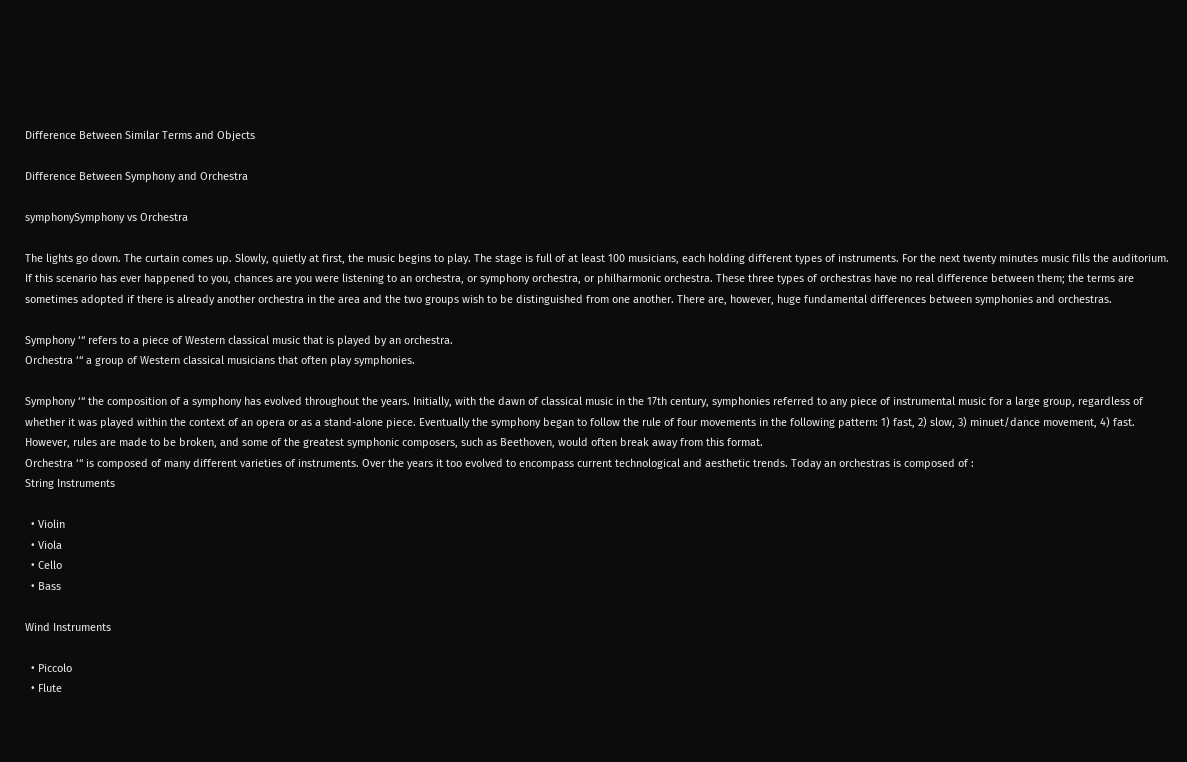Difference Between Similar Terms and Objects

Difference Between Symphony and Orchestra

symphonySymphony vs Orchestra

The lights go down. The curtain comes up. Slowly, quietly at first, the music begins to play. The stage is full of at least 100 musicians, each holding different types of instruments. For the next twenty minutes music fills the auditorium. If this scenario has ever happened to you, chances are you were listening to an orchestra, or symphony orchestra, or philharmonic orchestra. These three types of orchestras have no real difference between them; the terms are sometimes adopted if there is already another orchestra in the area and the two groups wish to be distinguished from one another. There are, however, huge fundamental differences between symphonies and orchestras.

Symphony ‘“ refers to a piece of Western classical music that is played by an orchestra.
Orchestra ‘“ a group of Western classical musicians that often play symphonies.

Symphony ‘“ the composition of a symphony has evolved throughout the years. Initially, with the dawn of classical music in the 17th century, symphonies referred to any piece of instrumental music for a large group, regardless of whether it was played within the context of an opera or as a stand-alone piece. Eventually the symphony began to follow the rule of four movements in the following pattern: 1) fast, 2) slow, 3) minuet/dance movement, 4) fast. However, rules are made to be broken, and some of the greatest symphonic composers, such as Beethoven, would often break away from this format.
Orchestra ‘“ is composed of many different varieties of instruments. Over the years it too evolved to encompass current technological and aesthetic trends. Today an orchestras is composed of :
String Instruments

  • Violin
  • Viola
  • Cello
  • Bass

Wind Instruments

  • Piccolo
  • Flute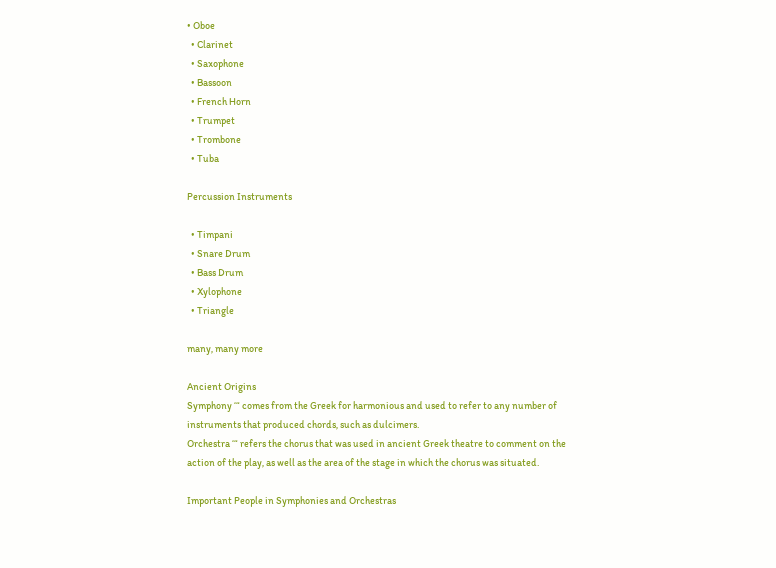• Oboe
  • Clarinet
  • Saxophone
  • Bassoon
  • French Horn
  • Trumpet
  • Trombone
  • Tuba

Percussion Instruments

  • Timpani
  • Snare Drum
  • Bass Drum
  • Xylophone
  • Triangle

many, many more

Ancient Origins
Symphony ‘“ comes from the Greek for harmonious and used to refer to any number of instruments that produced chords, such as dulcimers.
Orchestra ‘“ refers the chorus that was used in ancient Greek theatre to comment on the action of the play, as well as the area of the stage in which the chorus was situated.

Important People in Symphonies and Orchestras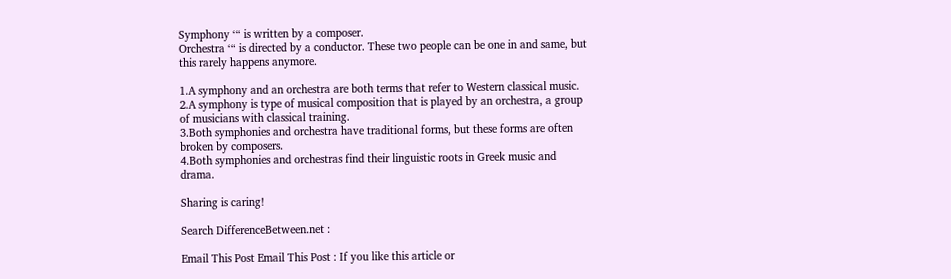Symphony ‘“ is written by a composer.
Orchestra ‘“ is directed by a conductor. These two people can be one in and same, but this rarely happens anymore.

1.A symphony and an orchestra are both terms that refer to Western classical music.
2.A symphony is type of musical composition that is played by an orchestra, a group of musicians with classical training.
3.Both symphonies and orchestra have traditional forms, but these forms are often broken by composers.
4.Both symphonies and orchestras find their linguistic roots in Greek music and drama.

Sharing is caring!

Search DifferenceBetween.net :

Email This Post Email This Post : If you like this article or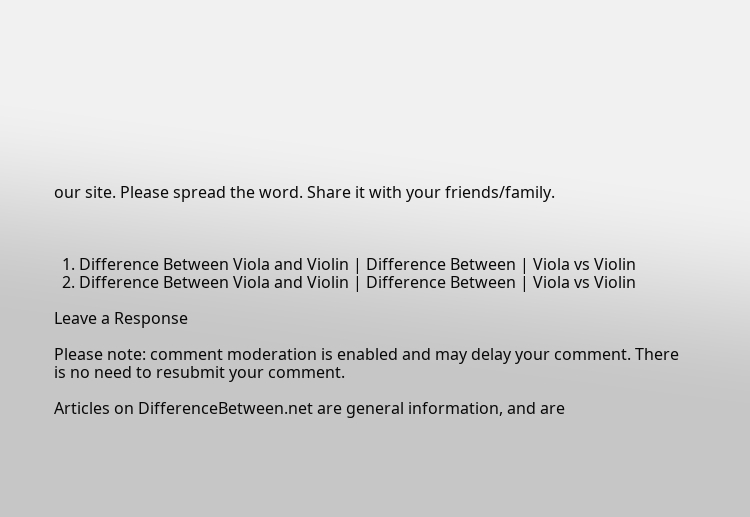our site. Please spread the word. Share it with your friends/family.



  1. Difference Between Viola and Violin | Difference Between | Viola vs Violin
  2. Difference Between Viola and Violin | Difference Between | Viola vs Violin

Leave a Response

Please note: comment moderation is enabled and may delay your comment. There is no need to resubmit your comment.

Articles on DifferenceBetween.net are general information, and are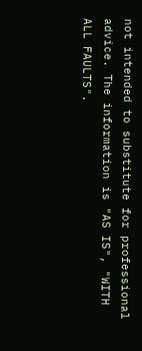not intended to substitute for professional advice. The information is "AS IS", "WITH ALL FAULTS".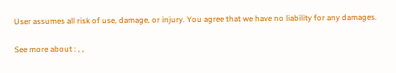User assumes all risk of use, damage, or injury. You agree that we have no liability for any damages.

See more about : , ,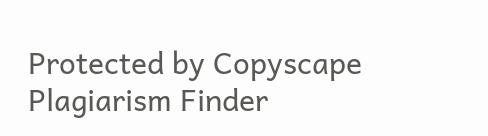Protected by Copyscape Plagiarism Finder